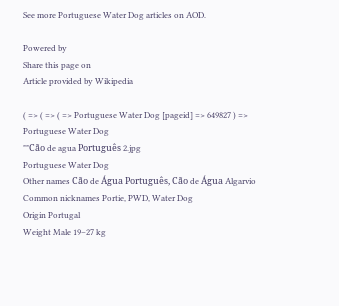See more Portuguese Water Dog articles on AOD.

Powered by
Share this page on
Article provided by Wikipedia

( => ( => ( => Portuguese Water Dog [pageid] => 649827 ) =>
Portuguese Water Dog
""Cão de agua Português 2.jpg
Portuguese Water Dog
Other names Cão de Água Português, Cão de Água Algarvio
Common nicknames Portie, PWD, Water Dog
Origin Portugal
Weight Male 19–27 kg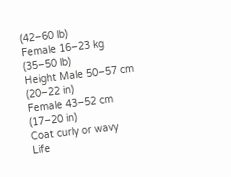(42–60 lb)
Female 16–23 kg (35–50 lb)
Height Male 50–57 cm (20–22 in)
Female 43–52 cm (17–20 in)
Coat curly or wavy
Life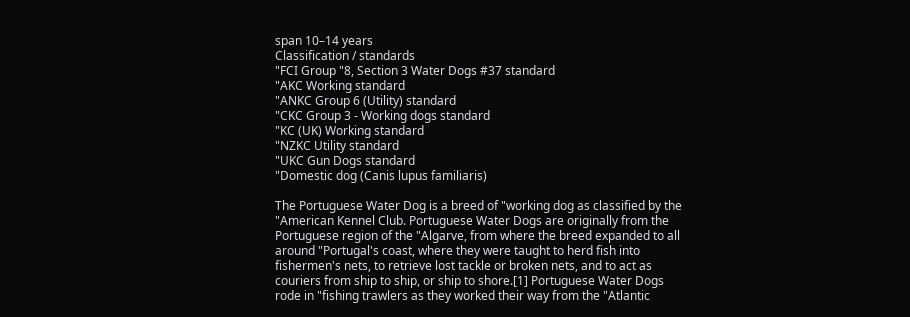span 10–14 years
Classification / standards
"FCI Group "8, Section 3 Water Dogs #37 standard
"AKC Working standard
"ANKC Group 6 (Utility) standard
"CKC Group 3 - Working dogs standard
"KC (UK) Working standard
"NZKC Utility standard
"UKC Gun Dogs standard
"Domestic dog (Canis lupus familiaris)

The Portuguese Water Dog is a breed of "working dog as classified by the "American Kennel Club. Portuguese Water Dogs are originally from the Portuguese region of the "Algarve, from where the breed expanded to all around "Portugal's coast, where they were taught to herd fish into fishermen's nets, to retrieve lost tackle or broken nets, and to act as couriers from ship to ship, or ship to shore.[1] Portuguese Water Dogs rode in "fishing trawlers as they worked their way from the "Atlantic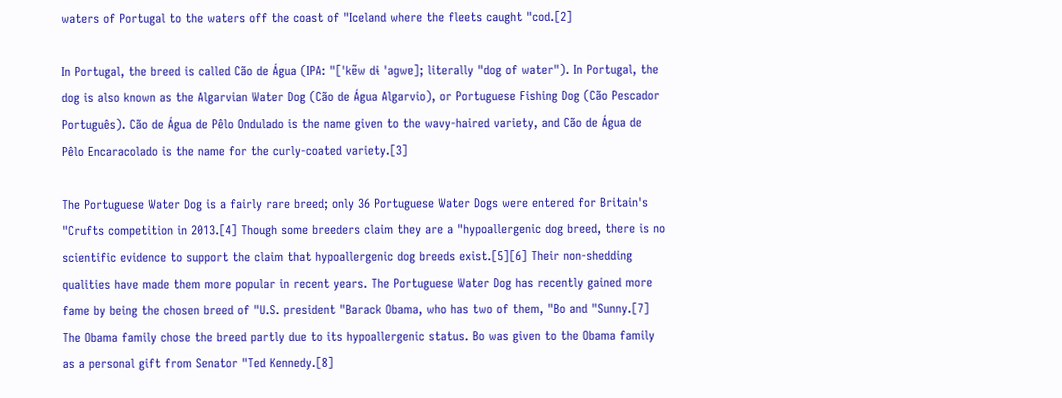waters of Portugal to the waters off the coast of "Iceland where the fleets caught "cod.[2]

In Portugal, the breed is called Cão de Água (IPA: "[ˈkɐ̃w dɨ ˈaɡwɐ]; literally "dog of water"). In Portugal, the dog is also known as the Algarvian Water Dog (Cão de Água Algarvio), or Portuguese Fishing Dog (Cão Pescador Português). Cão de Água de Pêlo Ondulado is the name given to the wavy-haired variety, and Cão de Água de Pêlo Encaracolado is the name for the curly-coated variety.[3]

The Portuguese Water Dog is a fairly rare breed; only 36 Portuguese Water Dogs were entered for Britain's "Crufts competition in 2013.[4] Though some breeders claim they are a "hypoallergenic dog breed, there is no scientific evidence to support the claim that hypoallergenic dog breeds exist.[5][6] Their non-shedding qualities have made them more popular in recent years. The Portuguese Water Dog has recently gained more fame by being the chosen breed of "U.S. president "Barack Obama, who has two of them, "Bo and "Sunny.[7] The Obama family chose the breed partly due to its hypoallergenic status. Bo was given to the Obama family as a personal gift from Senator "Ted Kennedy.[8]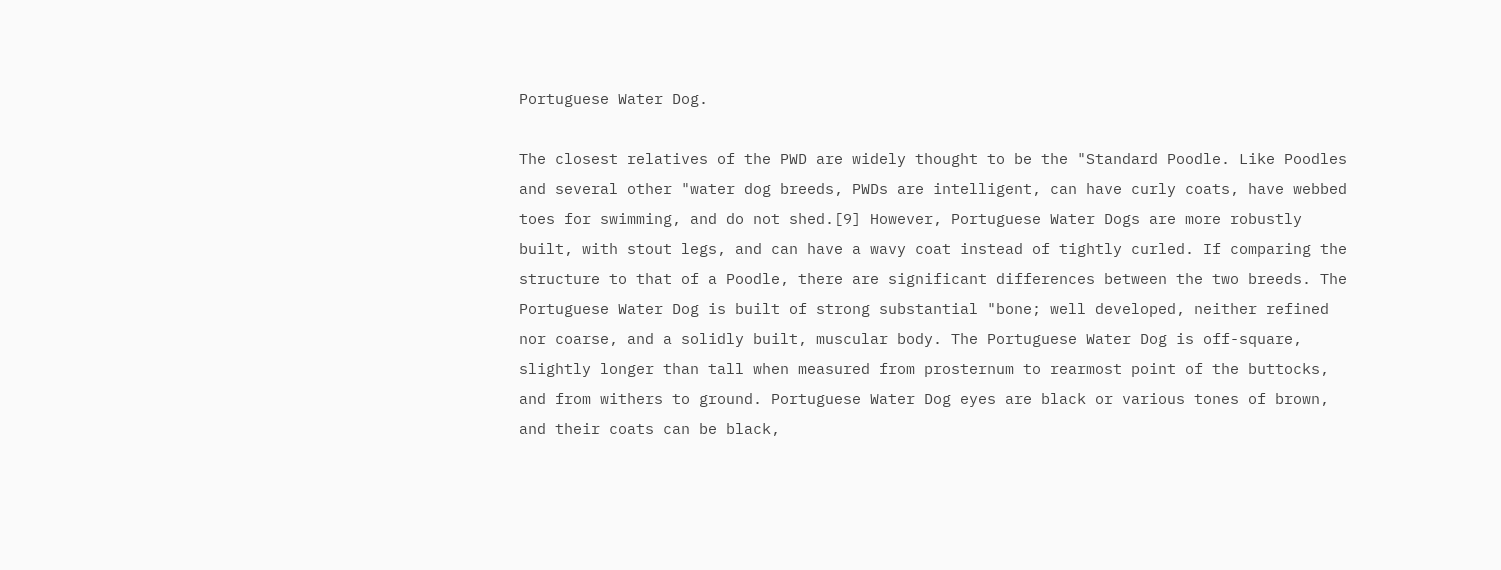Portuguese Water Dog.

The closest relatives of the PWD are widely thought to be the "Standard Poodle. Like Poodles and several other "water dog breeds, PWDs are intelligent, can have curly coats, have webbed toes for swimming, and do not shed.[9] However, Portuguese Water Dogs are more robustly built, with stout legs, and can have a wavy coat instead of tightly curled. If comparing the structure to that of a Poodle, there are significant differences between the two breeds. The Portuguese Water Dog is built of strong substantial "bone; well developed, neither refined nor coarse, and a solidly built, muscular body. The Portuguese Water Dog is off-square, slightly longer than tall when measured from prosternum to rearmost point of the buttocks, and from withers to ground. Portuguese Water Dog eyes are black or various tones of brown, and their coats can be black,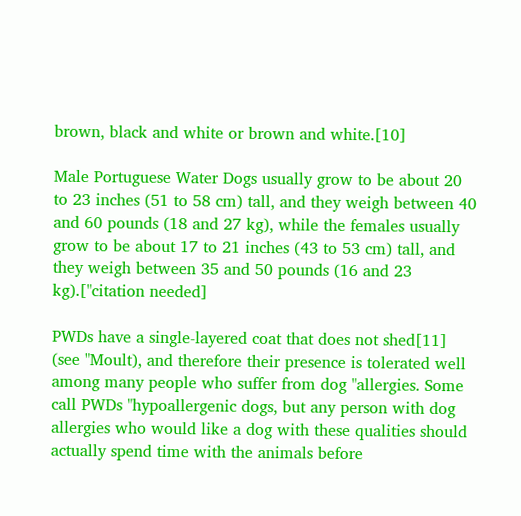brown, black and white or brown and white.[10]

Male Portuguese Water Dogs usually grow to be about 20 to 23 inches (51 to 58 cm) tall, and they weigh between 40 and 60 pounds (18 and 27 kg), while the females usually grow to be about 17 to 21 inches (43 to 53 cm) tall, and they weigh between 35 and 50 pounds (16 and 23 kg).["citation needed]

PWDs have a single-layered coat that does not shed[11] (see "Moult), and therefore their presence is tolerated well among many people who suffer from dog "allergies. Some call PWDs "hypoallergenic dogs, but any person with dog allergies who would like a dog with these qualities should actually spend time with the animals before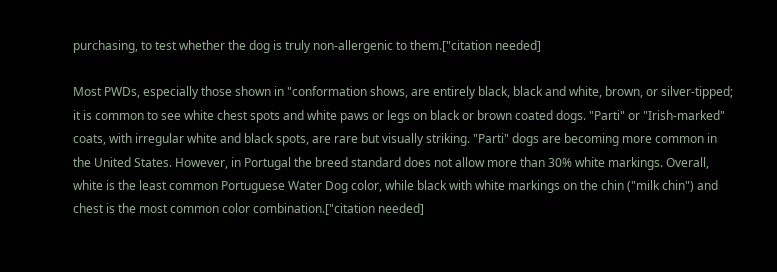purchasing, to test whether the dog is truly non-allergenic to them.["citation needed]

Most PWDs, especially those shown in "conformation shows, are entirely black, black and white, brown, or silver-tipped; it is common to see white chest spots and white paws or legs on black or brown coated dogs. "Parti" or "Irish-marked" coats, with irregular white and black spots, are rare but visually striking. "Parti" dogs are becoming more common in the United States. However, in Portugal the breed standard does not allow more than 30% white markings. Overall, white is the least common Portuguese Water Dog color, while black with white markings on the chin ("milk chin") and chest is the most common color combination.["citation needed]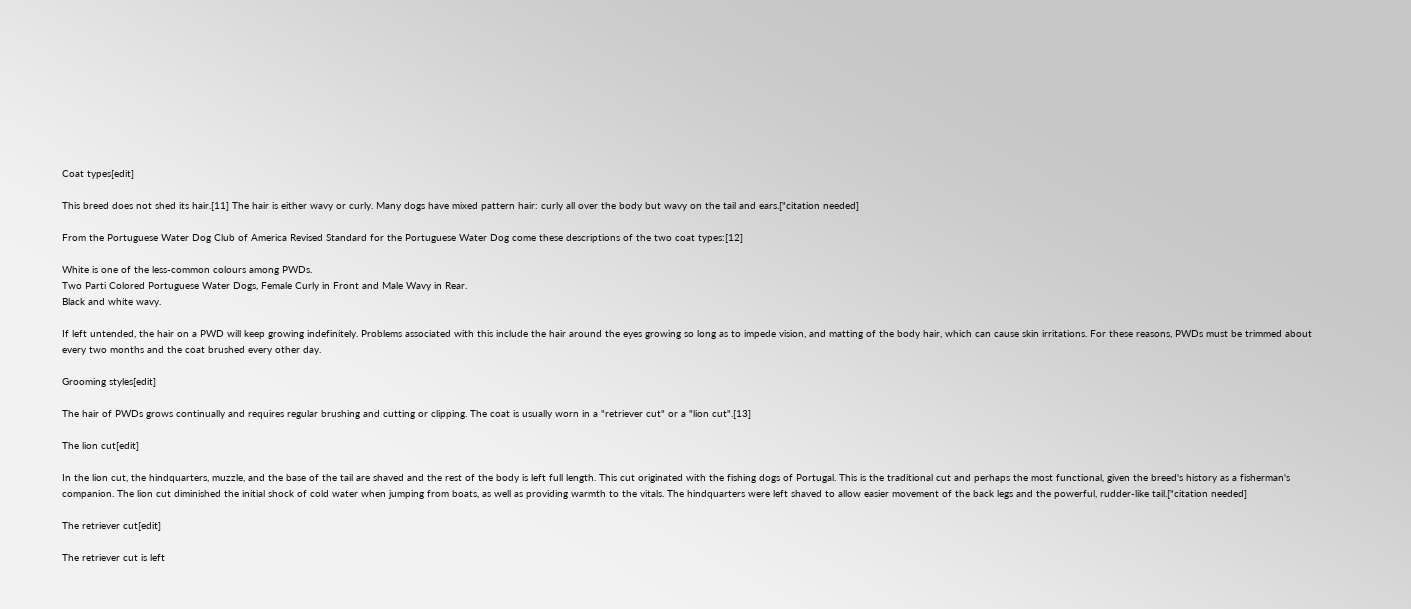Coat types[edit]

This breed does not shed its hair.[11] The hair is either wavy or curly. Many dogs have mixed pattern hair: curly all over the body but wavy on the tail and ears.["citation needed]

From the Portuguese Water Dog Club of America Revised Standard for the Portuguese Water Dog come these descriptions of the two coat types:[12]

White is one of the less-common colours among PWDs.
Two Parti Colored Portuguese Water Dogs, Female Curly in Front and Male Wavy in Rear.
Black and white wavy.

If left untended, the hair on a PWD will keep growing indefinitely. Problems associated with this include the hair around the eyes growing so long as to impede vision, and matting of the body hair, which can cause skin irritations. For these reasons, PWDs must be trimmed about every two months and the coat brushed every other day.

Grooming styles[edit]

The hair of PWDs grows continually and requires regular brushing and cutting or clipping. The coat is usually worn in a "retriever cut" or a "lion cut".[13]

The lion cut[edit]

In the lion cut, the hindquarters, muzzle, and the base of the tail are shaved and the rest of the body is left full length. This cut originated with the fishing dogs of Portugal. This is the traditional cut and perhaps the most functional, given the breed's history as a fisherman's companion. The lion cut diminished the initial shock of cold water when jumping from boats, as well as providing warmth to the vitals. The hindquarters were left shaved to allow easier movement of the back legs and the powerful, rudder-like tail.["citation needed]

The retriever cut[edit]

The retriever cut is left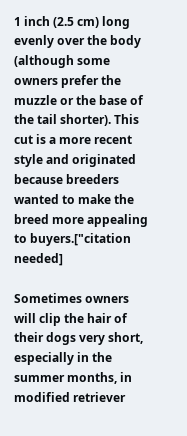1 inch (2.5 cm) long evenly over the body (although some owners prefer the muzzle or the base of the tail shorter). This cut is a more recent style and originated because breeders wanted to make the breed more appealing to buyers.["citation needed]

Sometimes owners will clip the hair of their dogs very short, especially in the summer months, in modified retriever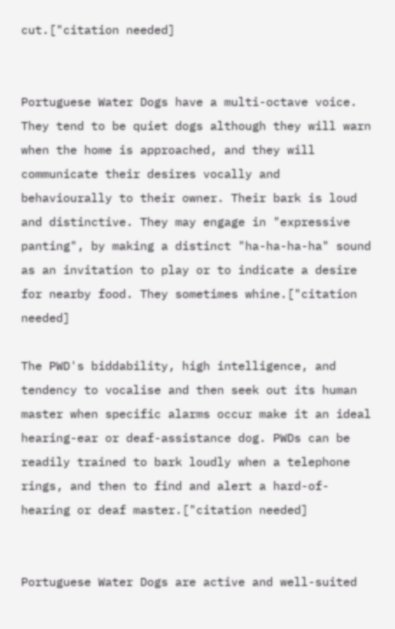cut.["citation needed]


Portuguese Water Dogs have a multi-octave voice. They tend to be quiet dogs although they will warn when the home is approached, and they will communicate their desires vocally and behaviourally to their owner. Their bark is loud and distinctive. They may engage in "expressive panting", by making a distinct "ha-ha-ha-ha" sound as an invitation to play or to indicate a desire for nearby food. They sometimes whine.["citation needed]

The PWD's biddability, high intelligence, and tendency to vocalise and then seek out its human master when specific alarms occur make it an ideal hearing-ear or deaf-assistance dog. PWDs can be readily trained to bark loudly when a telephone rings, and then to find and alert a hard-of-hearing or deaf master.["citation needed]


Portuguese Water Dogs are active and well-suited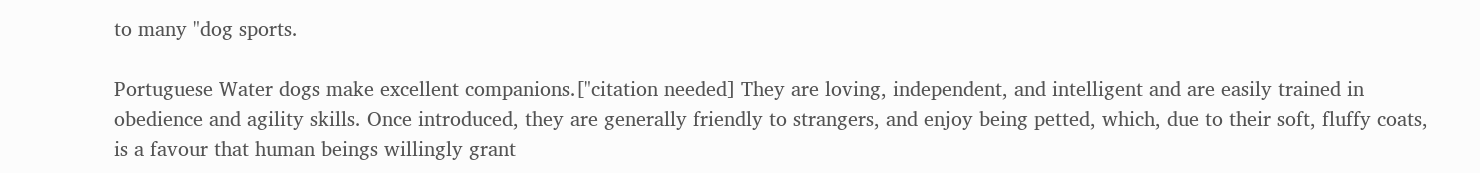to many "dog sports.

Portuguese Water dogs make excellent companions.["citation needed] They are loving, independent, and intelligent and are easily trained in obedience and agility skills. Once introduced, they are generally friendly to strangers, and enjoy being petted, which, due to their soft, fluffy coats, is a favour that human beings willingly grant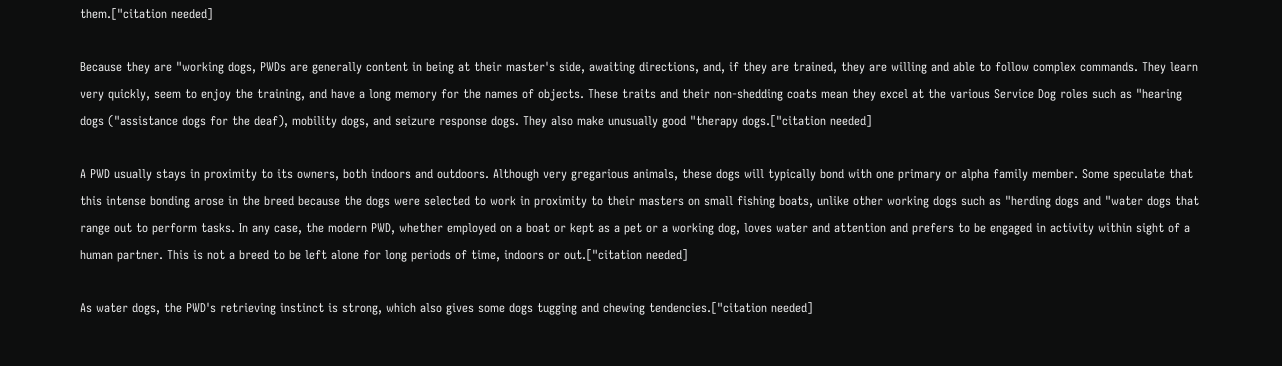them.["citation needed]

Because they are "working dogs, PWDs are generally content in being at their master's side, awaiting directions, and, if they are trained, they are willing and able to follow complex commands. They learn very quickly, seem to enjoy the training, and have a long memory for the names of objects. These traits and their non-shedding coats mean they excel at the various Service Dog roles such as "hearing dogs ("assistance dogs for the deaf), mobility dogs, and seizure response dogs. They also make unusually good "therapy dogs.["citation needed]

A PWD usually stays in proximity to its owners, both indoors and outdoors. Although very gregarious animals, these dogs will typically bond with one primary or alpha family member. Some speculate that this intense bonding arose in the breed because the dogs were selected to work in proximity to their masters on small fishing boats, unlike other working dogs such as "herding dogs and "water dogs that range out to perform tasks. In any case, the modern PWD, whether employed on a boat or kept as a pet or a working dog, loves water and attention and prefers to be engaged in activity within sight of a human partner. This is not a breed to be left alone for long periods of time, indoors or out.["citation needed]

As water dogs, the PWD's retrieving instinct is strong, which also gives some dogs tugging and chewing tendencies.["citation needed]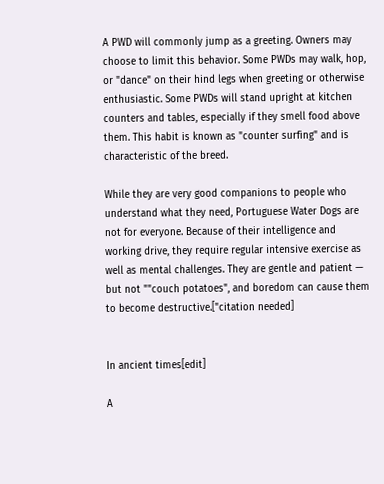A PWD will commonly jump as a greeting. Owners may choose to limit this behavior. Some PWDs may walk, hop, or "dance" on their hind legs when greeting or otherwise enthusiastic. Some PWDs will stand upright at kitchen counters and tables, especially if they smell food above them. This habit is known as "counter surfing" and is characteristic of the breed.

While they are very good companions to people who understand what they need, Portuguese Water Dogs are not for everyone. Because of their intelligence and working drive, they require regular intensive exercise as well as mental challenges. They are gentle and patient — but not ""couch potatoes", and boredom can cause them to become destructive.["citation needed]


In ancient times[edit]

A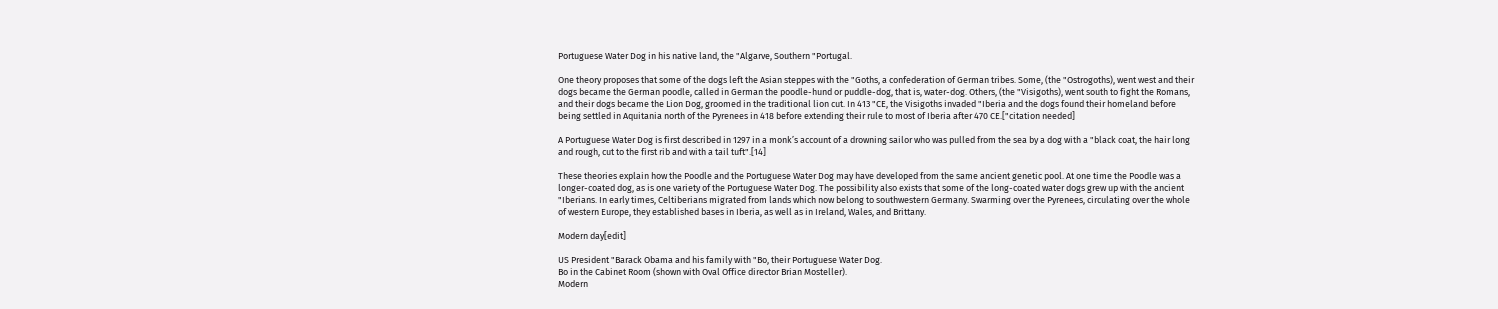Portuguese Water Dog in his native land, the "Algarve, Southern "Portugal.

One theory proposes that some of the dogs left the Asian steppes with the "Goths, a confederation of German tribes. Some, (the "Ostrogoths), went west and their dogs became the German poodle, called in German the poodle-hund or puddle-dog, that is, water-dog. Others, (the "Visigoths), went south to fight the Romans, and their dogs became the Lion Dog, groomed in the traditional lion cut. In 413 "CE, the Visigoths invaded "Iberia and the dogs found their homeland before being settled in Aquitania north of the Pyrenees in 418 before extending their rule to most of Iberia after 470 CE.["citation needed]

A Portuguese Water Dog is first described in 1297 in a monk’s account of a drowning sailor who was pulled from the sea by a dog with a "black coat, the hair long and rough, cut to the first rib and with a tail tuft".[14]

These theories explain how the Poodle and the Portuguese Water Dog may have developed from the same ancient genetic pool. At one time the Poodle was a longer-coated dog, as is one variety of the Portuguese Water Dog. The possibility also exists that some of the long-coated water dogs grew up with the ancient "Iberians. In early times, Celtiberians migrated from lands which now belong to southwestern Germany. Swarming over the Pyrenees, circulating over the whole of western Europe, they established bases in Iberia, as well as in Ireland, Wales, and Brittany.

Modern day[edit]

US President "Barack Obama and his family with "Bo, their Portuguese Water Dog.
Bo in the Cabinet Room (shown with Oval Office director Brian Mosteller).
Modern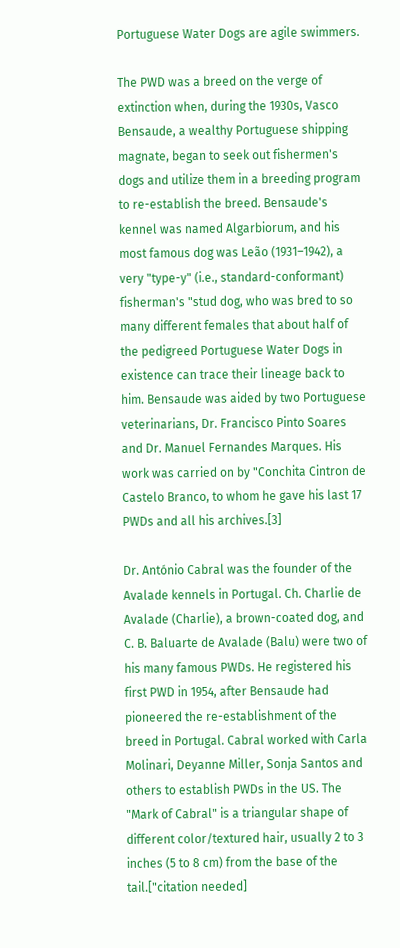Portuguese Water Dogs are agile swimmers.

The PWD was a breed on the verge of extinction when, during the 1930s, Vasco Bensaude, a wealthy Portuguese shipping magnate, began to seek out fishermen's dogs and utilize them in a breeding program to re-establish the breed. Bensaude's kennel was named Algarbiorum, and his most famous dog was Leão (1931–1942), a very "type-y" (i.e., standard-conformant) fisherman's "stud dog, who was bred to so many different females that about half of the pedigreed Portuguese Water Dogs in existence can trace their lineage back to him. Bensaude was aided by two Portuguese veterinarians, Dr. Francisco Pinto Soares and Dr. Manuel Fernandes Marques. His work was carried on by "Conchita Cintron de Castelo Branco, to whom he gave his last 17 PWDs and all his archives.[3]

Dr. António Cabral was the founder of the Avalade kennels in Portugal. Ch. Charlie de Avalade (Charlie), a brown-coated dog, and C. B. Baluarte de Avalade (Balu) were two of his many famous PWDs. He registered his first PWD in 1954, after Bensaude had pioneered the re-establishment of the breed in Portugal. Cabral worked with Carla Molinari, Deyanne Miller, Sonja Santos and others to establish PWDs in the US. The "Mark of Cabral" is a triangular shape of different color/textured hair, usually 2 to 3 inches (5 to 8 cm) from the base of the tail.["citation needed]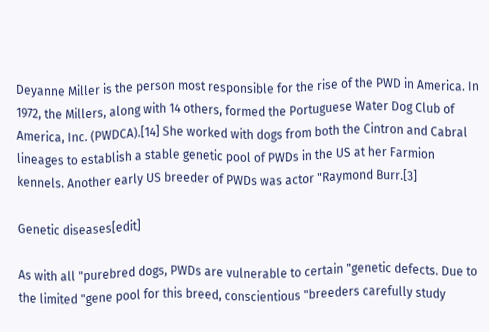Deyanne Miller is the person most responsible for the rise of the PWD in America. In 1972, the Millers, along with 14 others, formed the Portuguese Water Dog Club of America, Inc. (PWDCA).[14] She worked with dogs from both the Cintron and Cabral lineages to establish a stable genetic pool of PWDs in the US at her Farmion kennels. Another early US breeder of PWDs was actor "Raymond Burr.[3]

Genetic diseases[edit]

As with all "purebred dogs, PWDs are vulnerable to certain "genetic defects. Due to the limited "gene pool for this breed, conscientious "breeders carefully study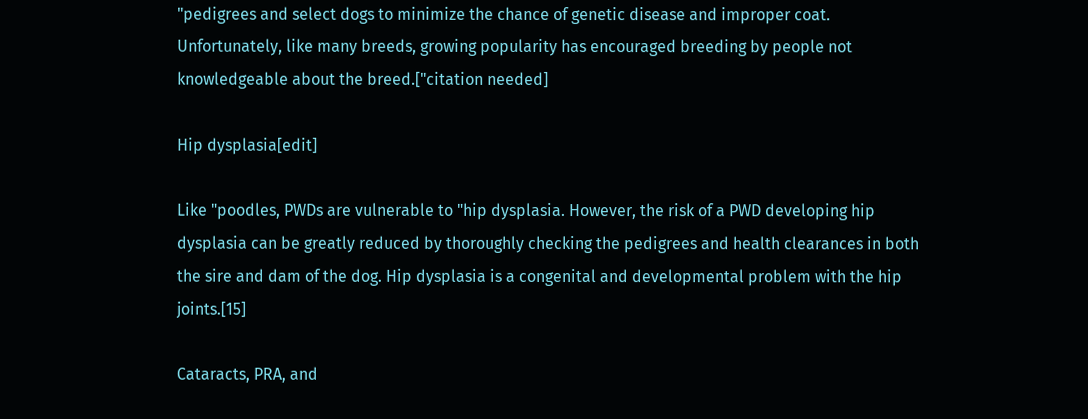"pedigrees and select dogs to minimize the chance of genetic disease and improper coat. Unfortunately, like many breeds, growing popularity has encouraged breeding by people not knowledgeable about the breed.["citation needed]

Hip dysplasia[edit]

Like "poodles, PWDs are vulnerable to "hip dysplasia. However, the risk of a PWD developing hip dysplasia can be greatly reduced by thoroughly checking the pedigrees and health clearances in both the sire and dam of the dog. Hip dysplasia is a congenital and developmental problem with the hip joints.[15]

Cataracts, PRA, and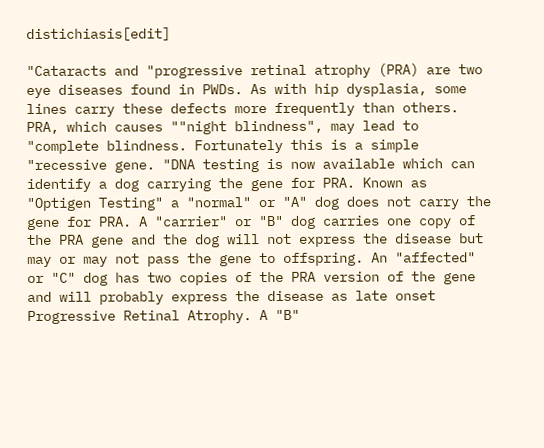distichiasis[edit]

"Cataracts and "progressive retinal atrophy (PRA) are two eye diseases found in PWDs. As with hip dysplasia, some lines carry these defects more frequently than others. PRA, which causes ""night blindness", may lead to "complete blindness. Fortunately this is a simple "recessive gene. "DNA testing is now available which can identify a dog carrying the gene for PRA. Known as "Optigen Testing" a "normal" or "A" dog does not carry the gene for PRA. A "carrier" or "B" dog carries one copy of the PRA gene and the dog will not express the disease but may or may not pass the gene to offspring. An "affected" or "C" dog has two copies of the PRA version of the gene and will probably express the disease as late onset Progressive Retinal Atrophy. A "B"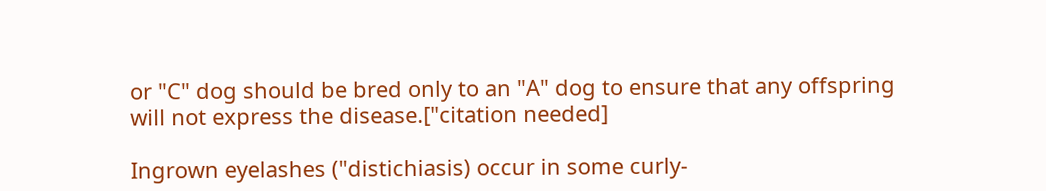or "C" dog should be bred only to an "A" dog to ensure that any offspring will not express the disease.["citation needed]

Ingrown eyelashes ("distichiasis) occur in some curly-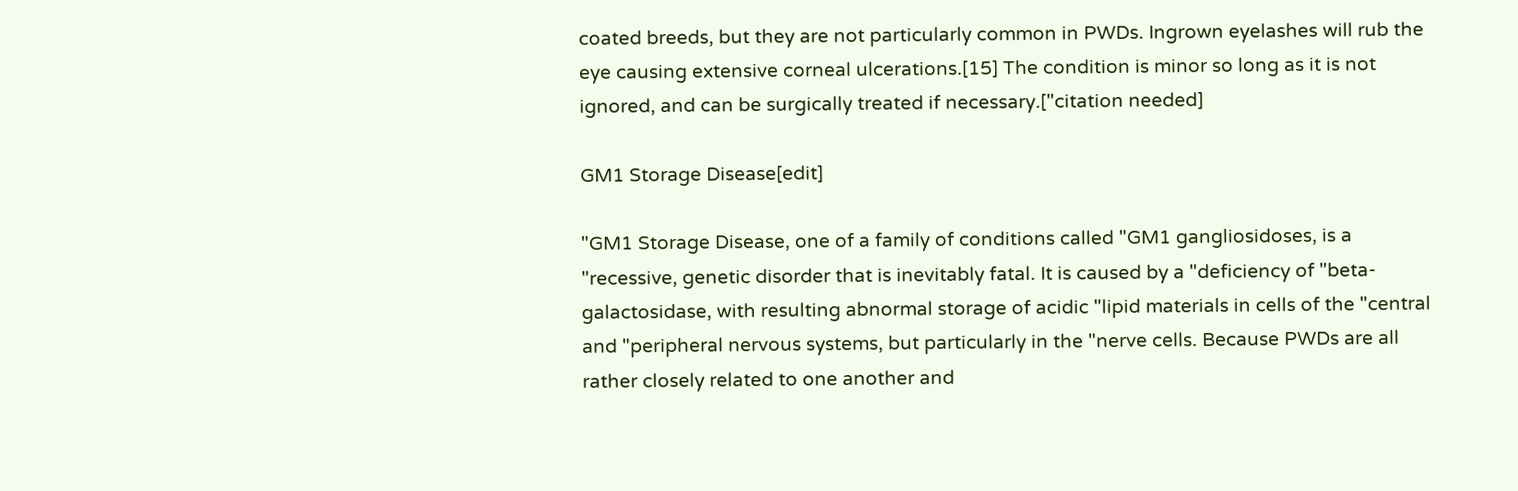coated breeds, but they are not particularly common in PWDs. Ingrown eyelashes will rub the eye causing extensive corneal ulcerations.[15] The condition is minor so long as it is not ignored, and can be surgically treated if necessary.["citation needed]

GM1 Storage Disease[edit]

"GM1 Storage Disease, one of a family of conditions called "GM1 gangliosidoses, is a "recessive, genetic disorder that is inevitably fatal. It is caused by a "deficiency of "beta-galactosidase, with resulting abnormal storage of acidic "lipid materials in cells of the "central and "peripheral nervous systems, but particularly in the "nerve cells. Because PWDs are all rather closely related to one another and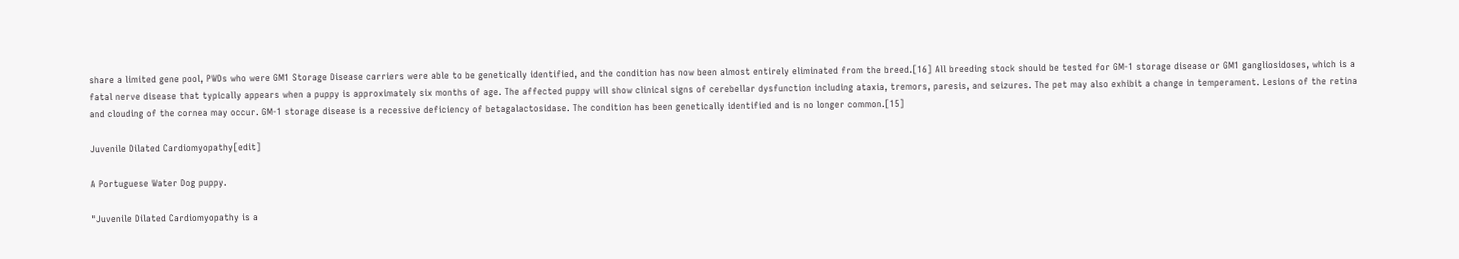share a limited gene pool, PWDs who were GM1 Storage Disease carriers were able to be genetically identified, and the condition has now been almost entirely eliminated from the breed.[16] All breeding stock should be tested for GM-1 storage disease or GM1 gangliosidoses, which is a fatal nerve disease that typically appears when a puppy is approximately six months of age. The affected puppy will show clinical signs of cerebellar dysfunction including ataxia, tremors, paresis, and seizures. The pet may also exhibit a change in temperament. Lesions of the retina and clouding of the cornea may occur. GM-1 storage disease is a recessive deficiency of betagalactosidase. The condition has been genetically identified and is no longer common.[15]

Juvenile Dilated Cardiomyopathy[edit]

A Portuguese Water Dog puppy.

"Juvenile Dilated Cardiomyopathy is a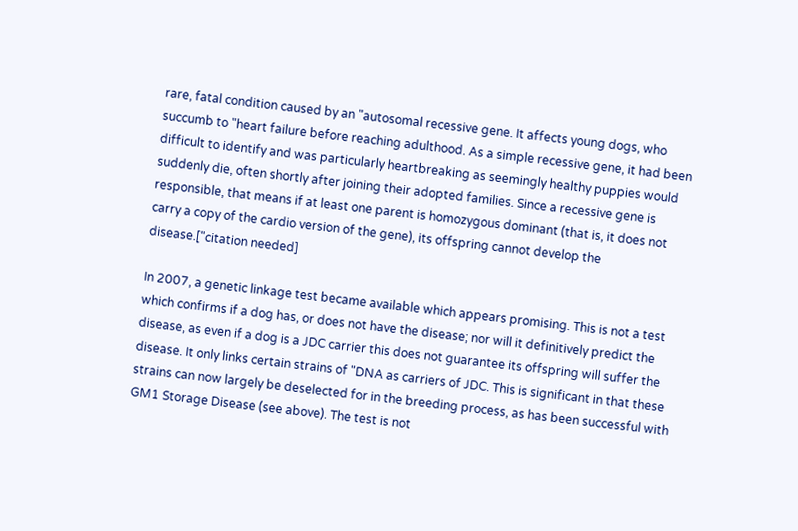rare, fatal condition caused by an "autosomal recessive gene. It affects young dogs, who succumb to "heart failure before reaching adulthood. As a simple recessive gene, it had been difficult to identify and was particularly heartbreaking as seemingly healthy puppies would suddenly die, often shortly after joining their adopted families. Since a recessive gene is responsible, that means if at least one parent is homozygous dominant (that is, it does not carry a copy of the cardio version of the gene), its offspring cannot develop the disease.["citation needed]

In 2007, a genetic linkage test became available which appears promising. This is not a test which confirms if a dog has, or does not have the disease; nor will it definitively predict the disease, as even if a dog is a JDC carrier this does not guarantee its offspring will suffer the disease. It only links certain strains of "DNA as carriers of JDC. This is significant in that these strains can now largely be deselected for in the breeding process, as has been successful with GM1 Storage Disease (see above). The test is not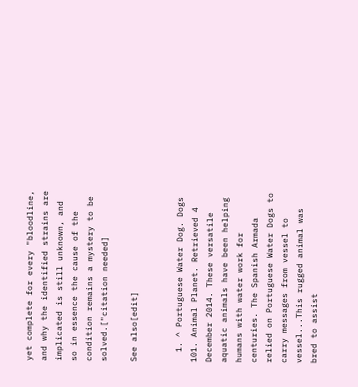yet complete for every "bloodline, and why the identified strains are implicated is still unknown, and so in essence the cause of the condition remains a mystery to be solved.["citation needed]

See also[edit]


  1. ^ Portuguese Water Dog. Dogs 101. Animal Planet. Retrieved 4 December 2014. These versatile aquatic animals have been helping humans with water work for centuries. The Spanish Armada relied on Portuguese Water Dogs to carry messages from vessel to vessel...This rugged animal was bred to assist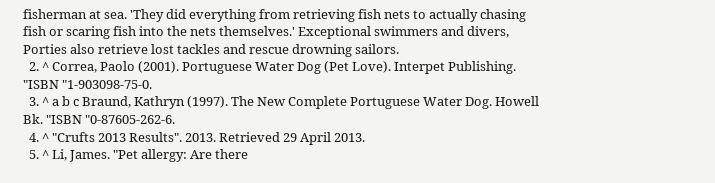fisherman at sea. 'They did everything from retrieving fish nets to actually chasing fish or scaring fish into the nets themselves.' Exceptional swimmers and divers, Porties also retrieve lost tackles and rescue drowning sailors.
  2. ^ Correa, Paolo (2001). Portuguese Water Dog (Pet Love). Interpet Publishing. "ISBN "1-903098-75-0.
  3. ^ a b c Braund, Kathryn (1997). The New Complete Portuguese Water Dog. Howell Bk. "ISBN "0-87605-262-6.
  4. ^ "Crufts 2013 Results". 2013. Retrieved 29 April 2013.
  5. ^ Li, James. "Pet allergy: Are there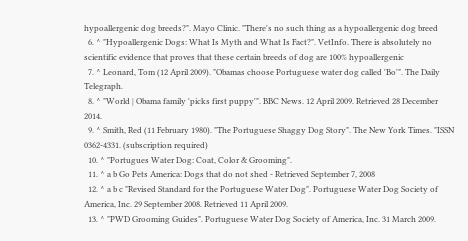hypoallergenic dog breeds?". Mayo Clinic. "There's no such thing as a hypoallergenic dog breed
  6. ^ "Hypoallergenic Dogs: What Is Myth and What Is Fact?". VetInfo. There is absolutely no scientific evidence that proves that these certain breeds of dog are 100% hypoallergenic
  7. ^ Leonard, Tom (12 April 2009). "Obamas choose Portuguese water dog called 'Bo'". The Daily Telegraph.
  8. ^ "World | Obama family 'picks first puppy'". BBC News. 12 April 2009. Retrieved 28 December 2014.
  9. ^ Smith, Red (11 February 1980). "The Portuguese Shaggy Dog Story". The New York Times. "ISSN 0362-4331. (subscription required)
  10. ^ "Portugues Water Dog: Coat, Color & Grooming".
  11. ^ a b Go Pets America: Dogs that do not shed - Retrieved September 7, 2008
  12. ^ a b c "Revised Standard for the Portuguese Water Dog". Portuguese Water Dog Society of America, Inc. 29 September 2008. Retrieved 11 April 2009.
  13. ^ "PWD Grooming Guides". Portuguese Water Dog Society of America, Inc. 31 March 2009.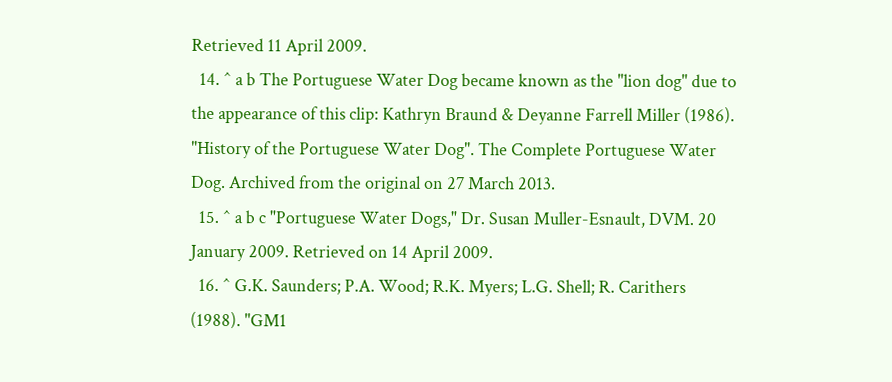Retrieved 11 April 2009.
  14. ^ a b The Portuguese Water Dog became known as the "lion dog" due to the appearance of this clip: Kathryn Braund & Deyanne Farrell Miller (1986). "History of the Portuguese Water Dog". The Complete Portuguese Water Dog. Archived from the original on 27 March 2013.
  15. ^ a b c "Portuguese Water Dogs," Dr. Susan Muller-Esnault, DVM. 20 January 2009. Retrieved on 14 April 2009.
  16. ^ G.K. Saunders; P.A. Wood; R.K. Myers; L.G. Shell; R. Carithers (1988). "GM1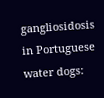gangliosidosis in Portuguese water dogs: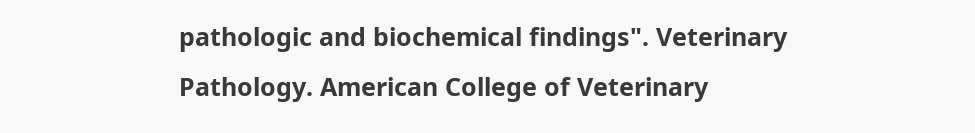pathologic and biochemical findings". Veterinary Pathology. American College of Veterinary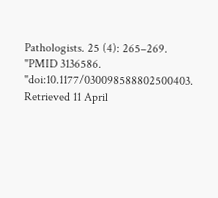Pathologists. 25 (4): 265–269. "PMID 3136586. "doi:10.1177/030098588802500403. Retrieved 11 April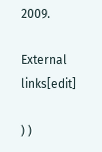2009.

External links[edit]

) )